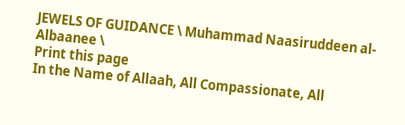JEWELS OF GUIDANCE \ Muhammad Naasiruddeen al-Albaanee \
Print this page
In the Name of Allaah, All Compassionate, All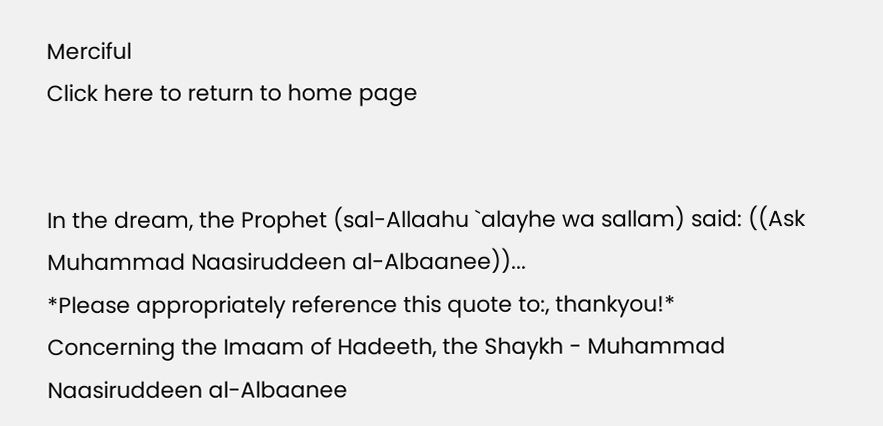Merciful
Click here to return to home page


In the dream, the Prophet (sal-Allaahu `alayhe wa sallam) said: ((Ask Muhammad Naasiruddeen al-Albaanee))...
*Please appropriately reference this quote to:, thankyou!*
Concerning the Imaam of Hadeeth, the Shaykh - Muhammad Naasiruddeen al-Albaanee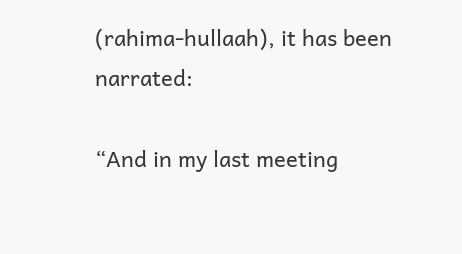(rahima-hullaah), it has been narrated:

“And in my last meeting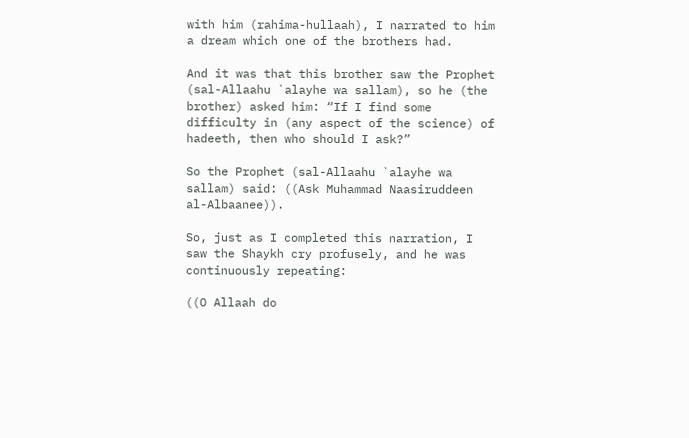with him (rahima-hullaah), I narrated to him a dream which one of the brothers had.

And it was that this brother saw the Prophet (sal-Allaahu `alayhe wa sallam), so he (the brother) asked him: “If I find some difficulty in (any aspect of the science) of hadeeth, then who should I ask?”

So the Prophet (sal-Allaahu `alayhe wa sallam) said: ((Ask Muhammad Naasiruddeen al-Albaanee)).

So, just as I completed this narration, I saw the Shaykh cry profusely, and he was continuously repeating:

((O Allaah do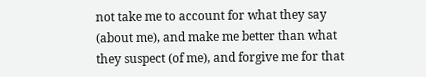not take me to account for what they say (about me), and make me better than what they suspect (of me), and forgive me for that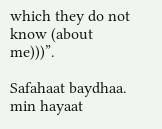which they do not know (about me)))”.

Safahaat baydhaa. min hayaat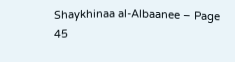Shaykhinaa al-Albaanee – Page 45